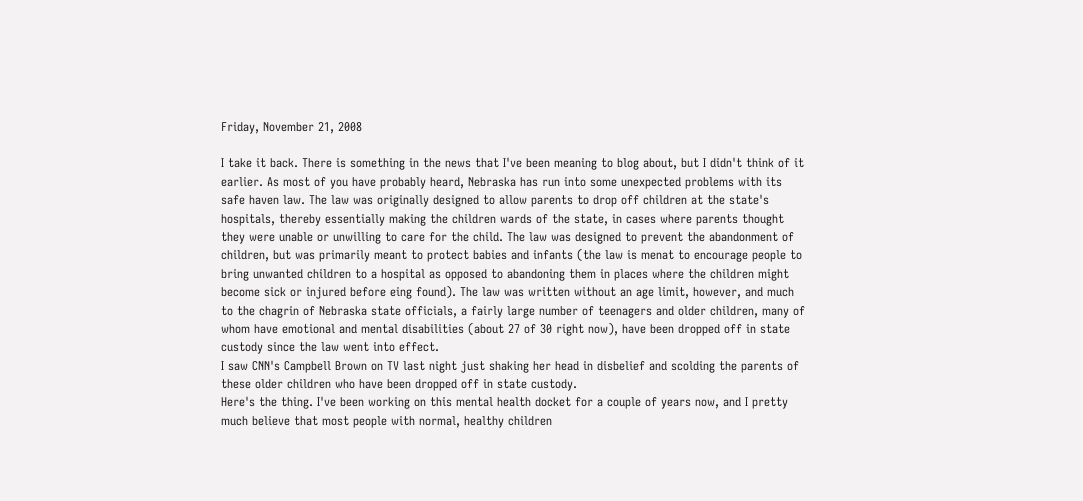Friday, November 21, 2008

I take it back. There is something in the news that I've been meaning to blog about, but I didn't think of it earlier. As most of you have probably heard, Nebraska has run into some unexpected problems with its safe haven law. The law was originally designed to allow parents to drop off children at the state's hospitals, thereby essentially making the children wards of the state, in cases where parents thought they were unable or unwilling to care for the child. The law was designed to prevent the abandonment of children, but was primarily meant to protect babies and infants (the law is menat to encourage people to bring unwanted children to a hospital as opposed to abandoning them in places where the children might become sick or injured before eing found). The law was written without an age limit, however, and much to the chagrin of Nebraska state officials, a fairly large number of teenagers and older children, many of whom have emotional and mental disabilities (about 27 of 30 right now), have been dropped off in state custody since the law went into effect.
I saw CNN's Campbell Brown on TV last night just shaking her head in disbelief and scolding the parents of these older children who have been dropped off in state custody.
Here's the thing. I've been working on this mental health docket for a couple of years now, and I pretty much believe that most people with normal, healthy children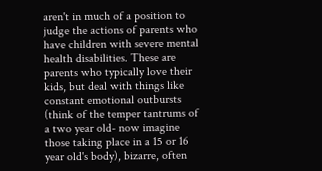aren't in much of a position to judge the actions of parents who have children with severe mental health disabilities. These are parents who typically love their kids, but deal with things like constant emotional outbursts (think of the temper tantrums of a two year old- now imagine those taking place in a 15 or 16 year old's body), bizarre, often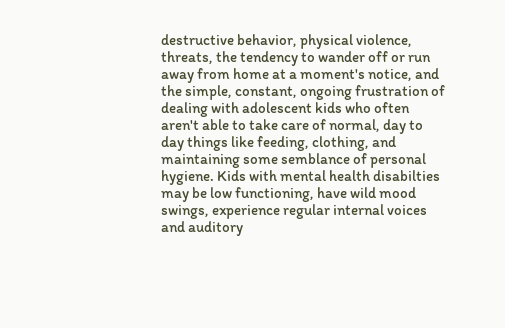destructive behavior, physical violence, threats, the tendency to wander off or run away from home at a moment's notice, and the simple, constant, ongoing frustration of dealing with adolescent kids who often aren't able to take care of normal, day to day things like feeding, clothing, and maintaining some semblance of personal hygiene. Kids with mental health disabilties may be low functioning, have wild mood swings, experience regular internal voices and auditory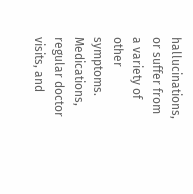hallucinations, or suffer from a variety of other symptoms. Medications, regular doctor visits, and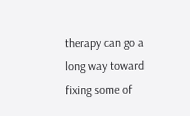therapy can go a long way toward fixing some of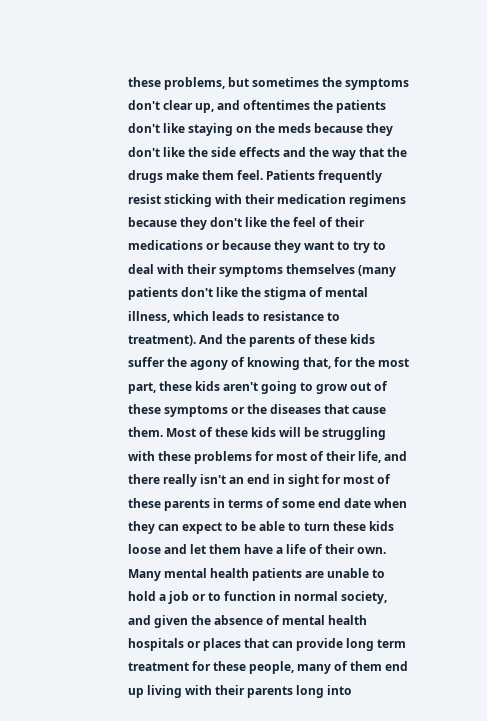these problems, but sometimes the symptoms don't clear up, and oftentimes the patients don't like staying on the meds because they don't like the side effects and the way that the drugs make them feel. Patients frequently resist sticking with their medication regimens because they don't like the feel of their medications or because they want to try to deal with their symptoms themselves (many patients don't like the stigma of mental illness, which leads to resistance to treatment). And the parents of these kids suffer the agony of knowing that, for the most part, these kids aren't going to grow out of these symptoms or the diseases that cause them. Most of these kids will be struggling with these problems for most of their life, and there really isn't an end in sight for most of these parents in terms of some end date when they can expect to be able to turn these kids loose and let them have a life of their own. Many mental health patients are unable to hold a job or to function in normal society, and given the absence of mental health hospitals or places that can provide long term treatment for these people, many of them end up living with their parents long into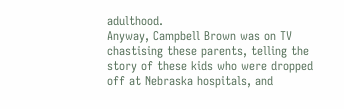adulthood.
Anyway, Campbell Brown was on TV chastising these parents, telling the story of these kids who were dropped off at Nebraska hospitals, and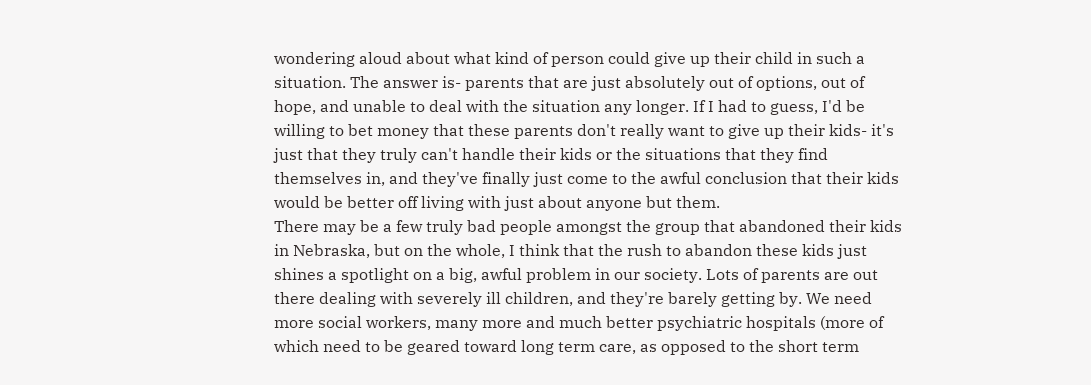wondering aloud about what kind of person could give up their child in such a situation. The answer is- parents that are just absolutely out of options, out of hope, and unable to deal with the situation any longer. If I had to guess, I'd be willing to bet money that these parents don't really want to give up their kids- it's just that they truly can't handle their kids or the situations that they find themselves in, and they've finally just come to the awful conclusion that their kids would be better off living with just about anyone but them.
There may be a few truly bad people amongst the group that abandoned their kids in Nebraska, but on the whole, I think that the rush to abandon these kids just shines a spotlight on a big, awful problem in our society. Lots of parents are out there dealing with severely ill children, and they're barely getting by. We need more social workers, many more and much better psychiatric hospitals (more of which need to be geared toward long term care, as opposed to the short term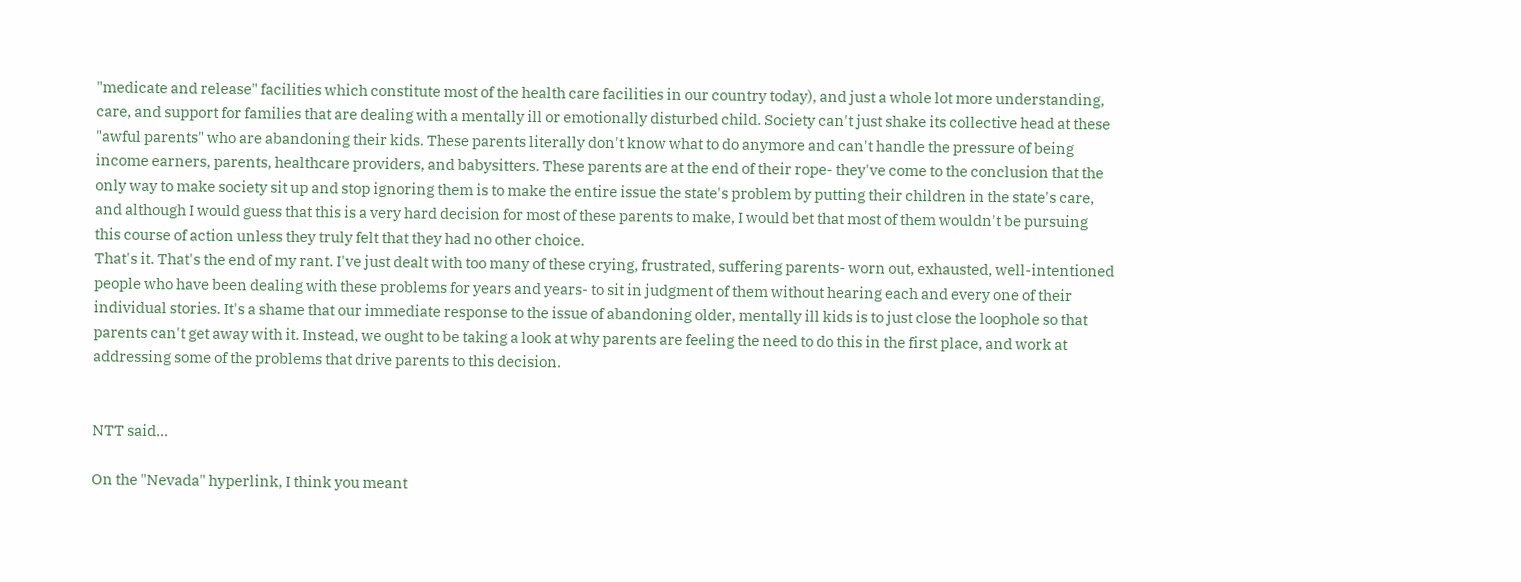"medicate and release" facilities which constitute most of the health care facilities in our country today), and just a whole lot more understanding, care, and support for families that are dealing with a mentally ill or emotionally disturbed child. Society can't just shake its collective head at these "awful parents" who are abandoning their kids. These parents literally don't know what to do anymore and can't handle the pressure of being income earners, parents, healthcare providers, and babysitters. These parents are at the end of their rope- they've come to the conclusion that the only way to make society sit up and stop ignoring them is to make the entire issue the state's problem by putting their children in the state's care, and although I would guess that this is a very hard decision for most of these parents to make, I would bet that most of them wouldn't be pursuing this course of action unless they truly felt that they had no other choice.
That's it. That's the end of my rant. I've just dealt with too many of these crying, frustrated, suffering parents- worn out, exhausted, well-intentioned people who have been dealing with these problems for years and years- to sit in judgment of them without hearing each and every one of their individual stories. It's a shame that our immediate response to the issue of abandoning older, mentally ill kids is to just close the loophole so that parents can't get away with it. Instead, we ought to be taking a look at why parents are feeling the need to do this in the first place, and work at addressing some of the problems that drive parents to this decision.


NTT said...

On the "Nevada" hyperlink, I think you meant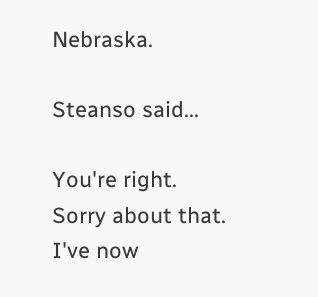Nebraska.

Steanso said...

You're right. Sorry about that. I've now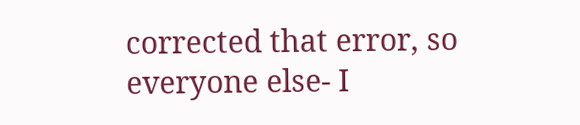corrected that error, so everyone else- I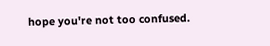hope you're not too confused.